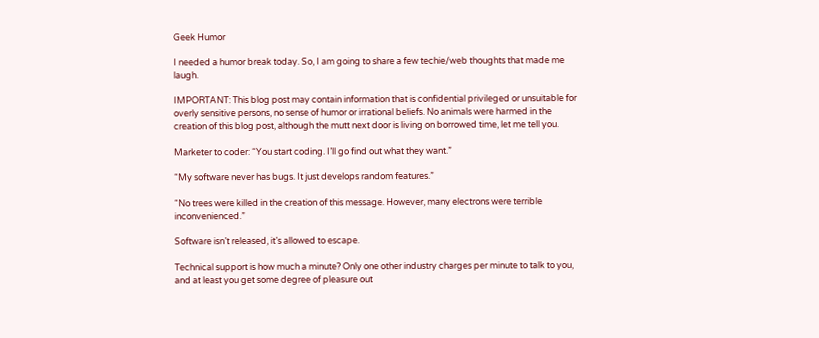Geek Humor

I needed a humor break today. So, I am going to share a few techie/web thoughts that made me laugh.

IMPORTANT: This blog post may contain information that is confidential privileged or unsuitable for overly sensitive persons, no sense of humor or irrational beliefs. No animals were harmed in the creation of this blog post, although the mutt next door is living on borrowed time, let me tell you.

Marketer to coder: “You start coding. I’ll go find out what they want.”

“My software never has bugs. It just develops random features.”

“No trees were killed in the creation of this message. However, many electrons were terrible inconvenienced.”

Software isn’t released, it’s allowed to escape.

Technical support is how much a minute? Only one other industry charges per minute to talk to you, and at least you get some degree of pleasure out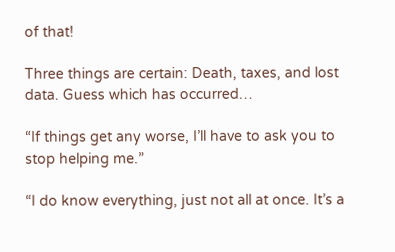of that!

Three things are certain: Death, taxes, and lost data. Guess which has occurred…

“If things get any worse, I’ll have to ask you to stop helping me.”

“I do know everything, just not all at once. It’s a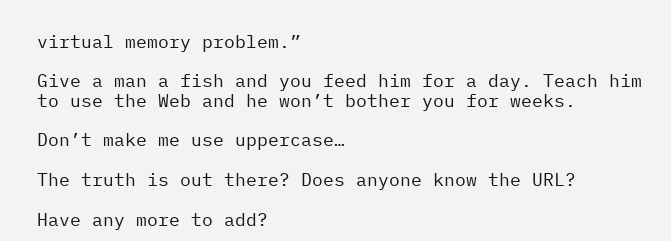virtual memory problem.”

Give a man a fish and you feed him for a day. Teach him to use the Web and he won’t bother you for weeks.

Don’t make me use uppercase…

The truth is out there? Does anyone know the URL?

Have any more to add?